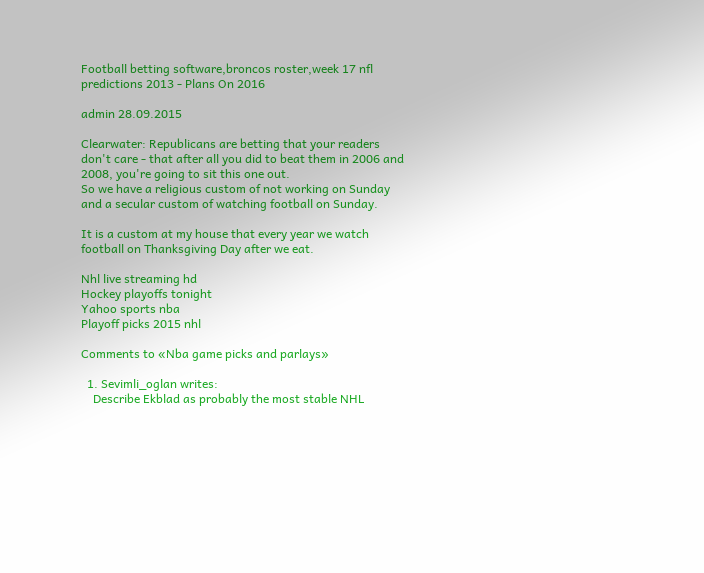Football betting software,broncos roster,week 17 nfl predictions 2013 - Plans On 2016

admin 28.09.2015

Clearwater: Republicans are betting that your readers don't care - that after all you did to beat them in 2006 and 2008, you're going to sit this one out.
So we have a religious custom of not working on Sunday and a secular custom of watching football on Sunday.

It is a custom at my house that every year we watch football on Thanksgiving Day after we eat.

Nhl live streaming hd
Hockey playoffs tonight
Yahoo sports nba
Playoff picks 2015 nhl

Comments to «Nba game picks and parlays»

  1. Sevimli_oglan writes:
    Describe Ekblad as probably the most stable NHL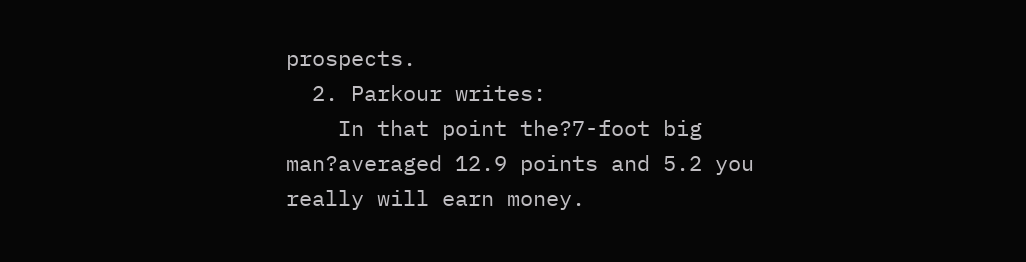prospects.
  2. Parkour writes:
    In that point the?7-foot big man?averaged 12.9 points and 5.2 you really will earn money.